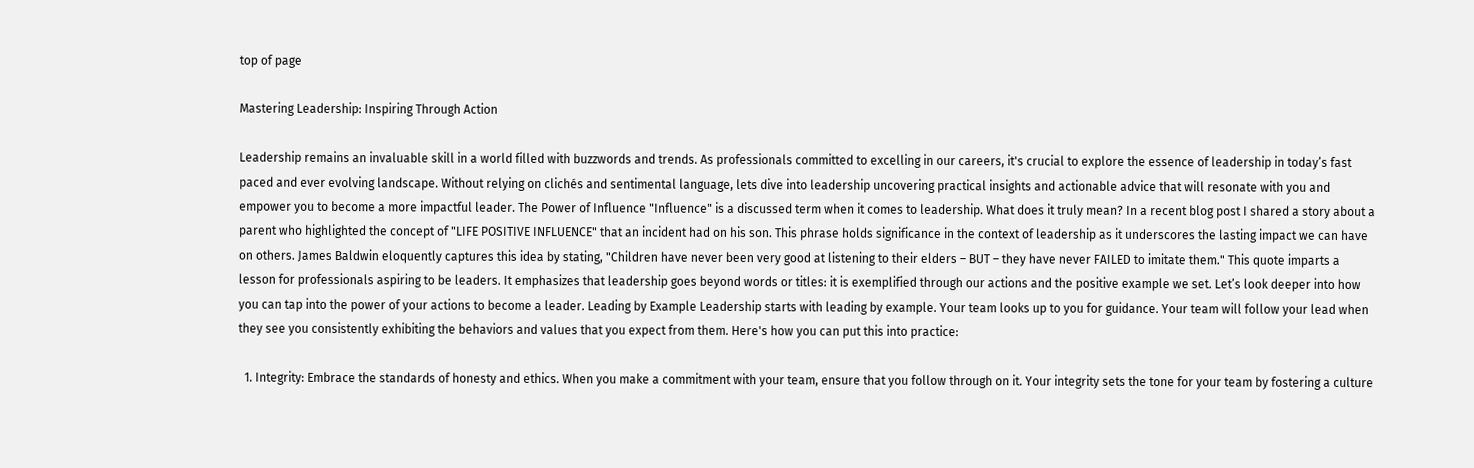top of page

Mastering Leadership: Inspiring Through Action

Leadership remains an invaluable skill in a world filled with buzzwords and trends. As professionals committed to excelling in our careers, it's crucial to explore the essence of leadership in today’s fast paced and ever evolving landscape. Without relying on clichés and sentimental language, lets dive into leadership uncovering practical insights and actionable advice that will resonate with you and empower you to become a more impactful leader. The Power of Influence "Influence" is a discussed term when it comes to leadership. What does it truly mean? In a recent blog post I shared a story about a parent who highlighted the concept of "LIFE POSITIVE INFLUENCE" that an incident had on his son. This phrase holds significance in the context of leadership as it underscores the lasting impact we can have on others. James Baldwin eloquently captures this idea by stating, "Children have never been very good at listening to their elders – BUT – they have never FAILED to imitate them." This quote imparts a lesson for professionals aspiring to be leaders. It emphasizes that leadership goes beyond words or titles: it is exemplified through our actions and the positive example we set. Let’s look deeper into how you can tap into the power of your actions to become a leader. Leading by Example Leadership starts with leading by example. Your team looks up to you for guidance. Your team will follow your lead when they see you consistently exhibiting the behaviors and values that you expect from them. Here's how you can put this into practice:

  1. Integrity: Embrace the standards of honesty and ethics. When you make a commitment with your team, ensure that you follow through on it. Your integrity sets the tone for your team by fostering a culture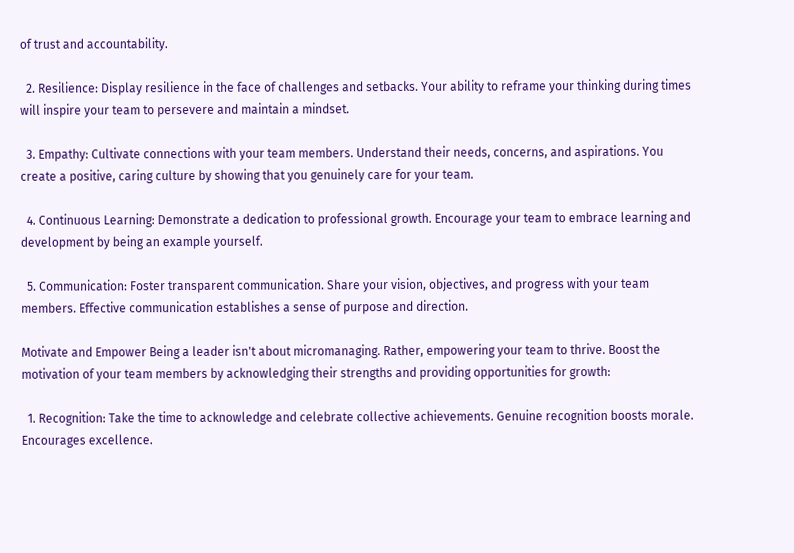of trust and accountability.

  2. Resilience: Display resilience in the face of challenges and setbacks. Your ability to reframe your thinking during times will inspire your team to persevere and maintain a mindset.

  3. Empathy: Cultivate connections with your team members. Understand their needs, concerns, and aspirations. You create a positive, caring culture by showing that you genuinely care for your team.

  4. Continuous Learning: Demonstrate a dedication to professional growth. Encourage your team to embrace learning and development by being an example yourself.

  5. Communication: Foster transparent communication. Share your vision, objectives, and progress with your team members. Effective communication establishes a sense of purpose and direction.

Motivate and Empower Being a leader isn't about micromanaging. Rather, empowering your team to thrive. Boost the motivation of your team members by acknowledging their strengths and providing opportunities for growth:

  1. Recognition: Take the time to acknowledge and celebrate collective achievements. Genuine recognition boosts morale. Encourages excellence.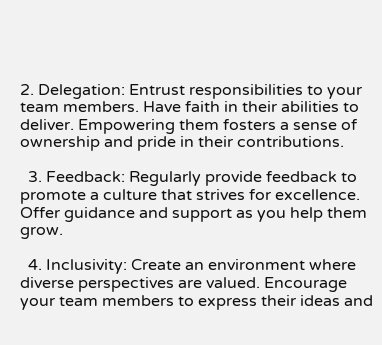2. Delegation: Entrust responsibilities to your team members. Have faith in their abilities to deliver. Empowering them fosters a sense of ownership and pride in their contributions.

  3. Feedback: Regularly provide feedback to promote a culture that strives for excellence. Offer guidance and support as you help them grow.

  4. Inclusivity: Create an environment where diverse perspectives are valued. Encourage your team members to express their ideas and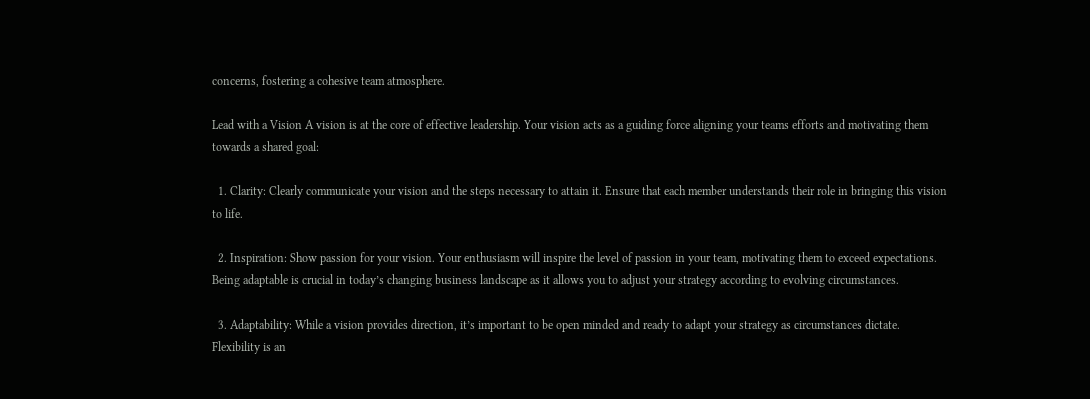concerns, fostering a cohesive team atmosphere.

Lead with a Vision A vision is at the core of effective leadership. Your vision acts as a guiding force aligning your teams efforts and motivating them towards a shared goal:

  1. Clarity: Clearly communicate your vision and the steps necessary to attain it. Ensure that each member understands their role in bringing this vision to life.

  2. Inspiration: Show passion for your vision. Your enthusiasm will inspire the level of passion in your team, motivating them to exceed expectations. Being adaptable is crucial in today’s changing business landscape as it allows you to adjust your strategy according to evolving circumstances.

  3. Adaptability: While a vision provides direction, it’s important to be open minded and ready to adapt your strategy as circumstances dictate. Flexibility is an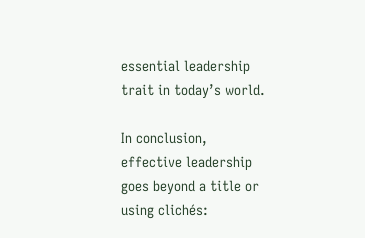essential leadership trait in today’s world.

In conclusion, effective leadership goes beyond a title or using clichés: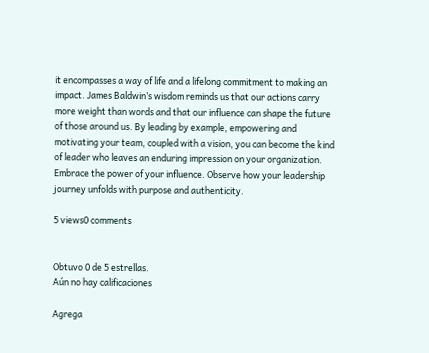it encompasses a way of life and a lifelong commitment to making an impact. James Baldwin’s wisdom reminds us that our actions carry more weight than words and that our influence can shape the future of those around us. By leading by example, empowering and motivating your team, coupled with a vision, you can become the kind of leader who leaves an enduring impression on your organization. Embrace the power of your influence. Observe how your leadership journey unfolds with purpose and authenticity.

5 views0 comments


Obtuvo 0 de 5 estrellas.
Aún no hay calificaciones

Agrega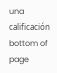una calificación
bottom of page